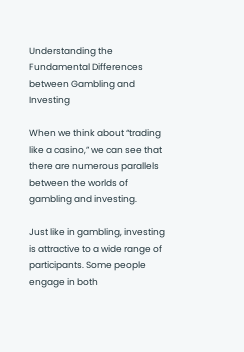Understanding the Fundamental Differences between Gambling and Investing

When we think about “trading like a casino,” we can see that there are numerous parallels between the worlds of gambling and investing.

Just like in gambling, investing is attractive to a wide range of participants. Some people engage in both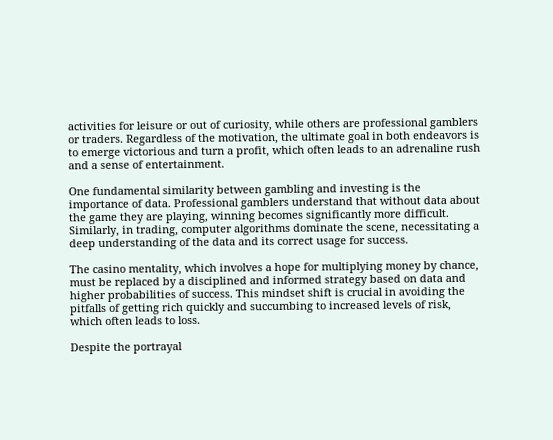activities for leisure or out of curiosity, while others are professional gamblers or traders. Regardless of the motivation, the ultimate goal in both endeavors is to emerge victorious and turn a profit, which often leads to an adrenaline rush and a sense of entertainment.

One fundamental similarity between gambling and investing is the importance of data. Professional gamblers understand that without data about the game they are playing, winning becomes significantly more difficult. Similarly, in trading, computer algorithms dominate the scene, necessitating a deep understanding of the data and its correct usage for success.

The casino mentality, which involves a hope for multiplying money by chance, must be replaced by a disciplined and informed strategy based on data and higher probabilities of success. This mindset shift is crucial in avoiding the pitfalls of getting rich quickly and succumbing to increased levels of risk, which often leads to loss.

Despite the portrayal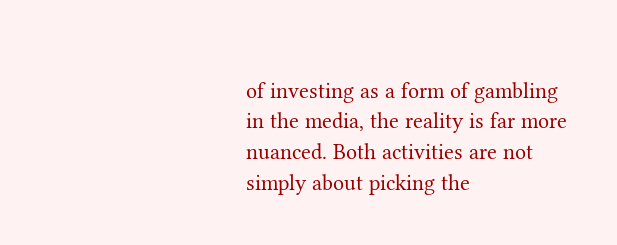of investing as a form of gambling in the media, the reality is far more nuanced. Both activities are not simply about picking the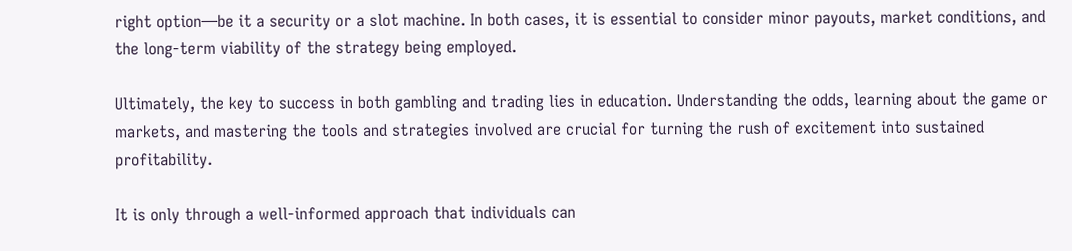right option—be it a security or a slot machine. In both cases, it is essential to consider minor payouts, market conditions, and the long-term viability of the strategy being employed.

Ultimately, the key to success in both gambling and trading lies in education. Understanding the odds, learning about the game or markets, and mastering the tools and strategies involved are crucial for turning the rush of excitement into sustained profitability.

It is only through a well-informed approach that individuals can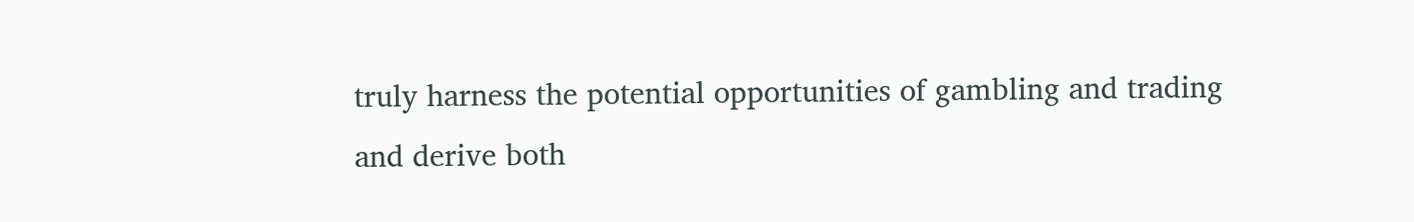truly harness the potential opportunities of gambling and trading and derive both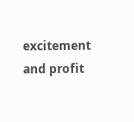excitement and profit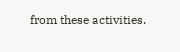from these activities.